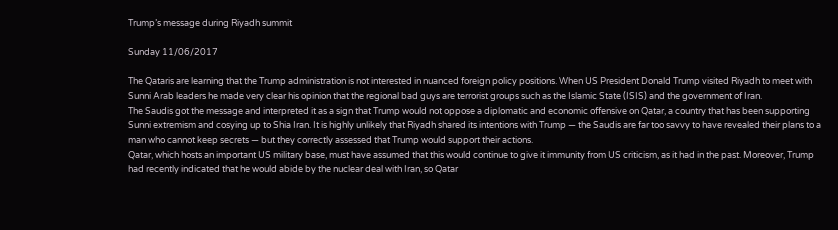Trump’s message during Riyadh summit

Sunday 11/06/2017

The Qataris are learning that the Trump administration is not interested in nuanced foreign policy positions. When US President Donald Trump visited Riyadh to meet with Sunni Arab leaders he made very clear his opinion that the regional bad guys are terrorist groups such as the Islamic State (ISIS) and the government of Iran.
The Saudis got the message and interpreted it as a sign that Trump would not oppose a diplomatic and economic offensive on Qatar, a country that has been supporting Sunni extremism and cosying up to Shia Iran. It is highly unlikely that Riyadh shared its intentions with Trump — the Saudis are far too savvy to have revealed their plans to a man who cannot keep secrets — but they correctly assessed that Trump would support their actions.
Qatar, which hosts an important US military base, must have assumed that this would continue to give it immunity from US criticism, as it had in the past. Moreover, Trump had recently indicated that he would abide by the nuclear deal with Iran, so Qatar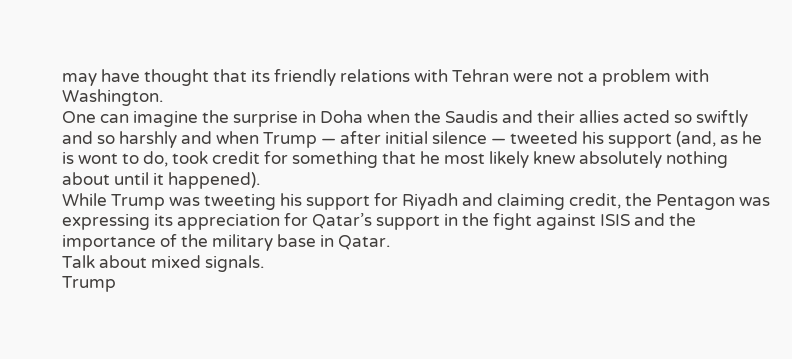may have thought that its friendly relations with Tehran were not a problem with Washington.
One can imagine the surprise in Doha when the Saudis and their allies acted so swiftly and so harshly and when Trump — after initial silence — tweeted his support (and, as he is wont to do, took credit for something that he most likely knew absolutely nothing about until it happened).
While Trump was tweeting his support for Riyadh and claiming credit, the Pentagon was expressing its appreciation for Qatar’s support in the fight against ISIS and the importance of the military base in Qatar.
Talk about mixed signals.
Trump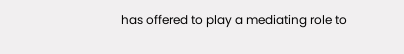has offered to play a mediating role to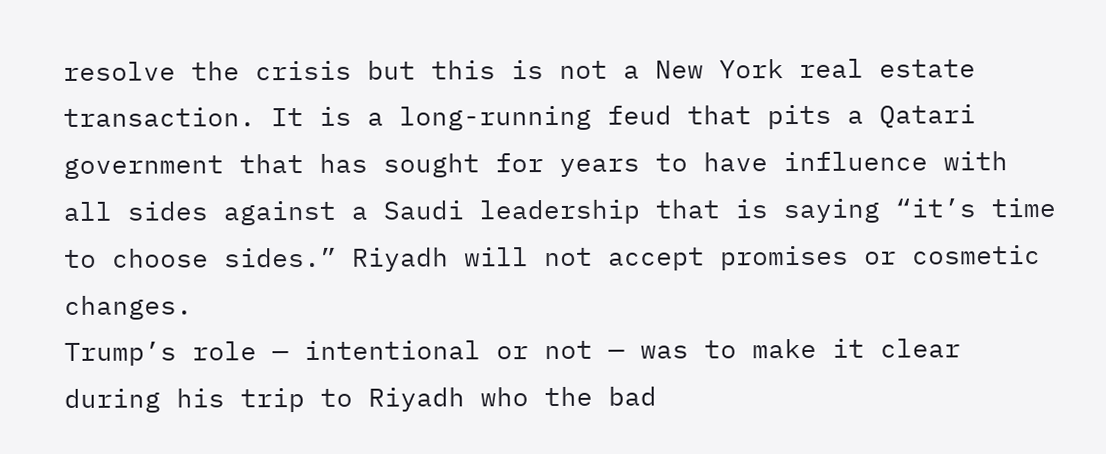resolve the crisis but this is not a New York real estate transaction. It is a long-running feud that pits a Qatari government that has sought for years to have influence with all sides against a Saudi leadership that is saying “it’s time to choose sides.” Riyadh will not accept promises or cosmetic changes.
Trump’s role — intentional or not — was to make it clear during his trip to Riyadh who the bad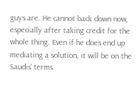guys are. He cannot back down now, especially after taking credit for the whole thing. Even if he does end up mediating a solution, it will be on the Saudis’ terms.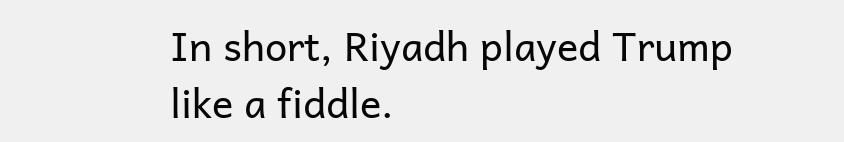In short, Riyadh played Trump like a fiddle.